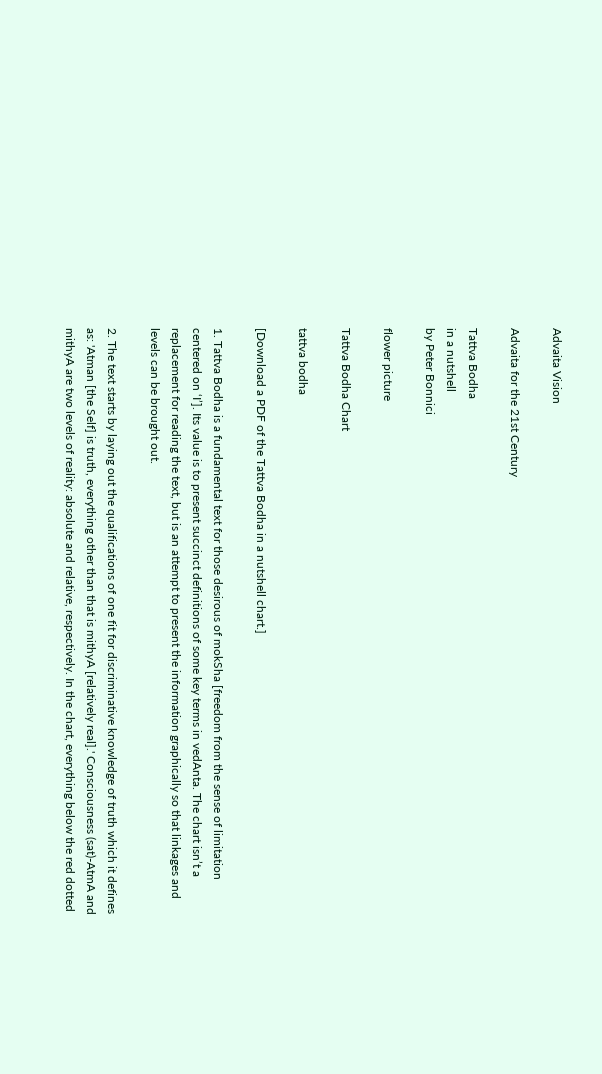Advaita Vision

Advaita for the 21st Century

Tattva Bodha
in a nutshell
by Peter Bonnici

flower picture

Tattva Bodha Chart

tattva bodha

[Download a PDF of the Tattva Bodha in a nutshell chart.]

1. Tattva Bodha is a fundamental text for those desirous of mokSha [freedom from the sense of limitation centered on ‘I’]. Its value is to present succinct definitions of some key terms in vedAnta. The chart isn’t a replacement for reading the text, but is an attempt to present the information graphically so that linkages and levels can be brought out.

2. The text starts by laying out the qualifications of one fit for discriminative knowledge of truth which it defines as: 'Atman [the Self] is truth, everything other than that is mithyA [relatively real].' Consciousness (sat)-AtmA and mithyA are two levels of reality: absolute and relative, respectively. In the chart, everything below the red dotted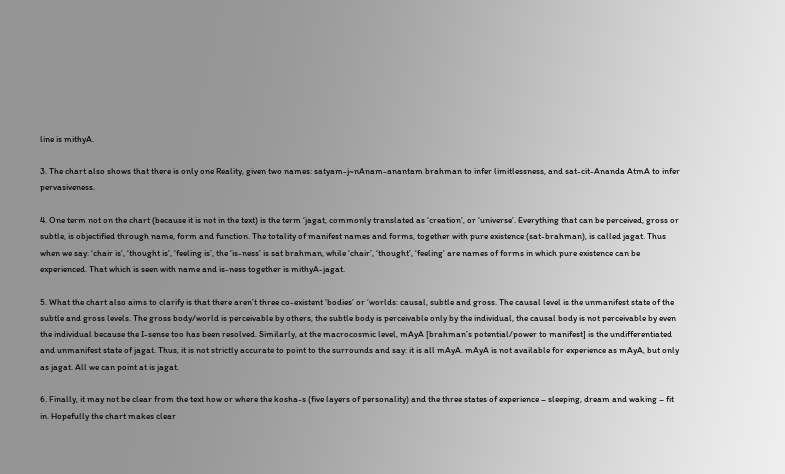line is mithyA.

3. The chart also shows that there is only one Reality, given two names: satyam-j~nAnam-anantam brahman to infer limitlessness, and sat-cit-Ananda AtmA to infer pervasiveness.

4. One term not on the chart (because it is not in the text) is the term ‘jagat, commonly translated as ‘creation’, or ‘universe’. Everything that can be perceived, gross or subtle, is objectified through name, form and function. The totality of manifest names and forms, together with pure existence (sat-brahman), is called jagat. Thus when we say: ‘chair is’, ‘thought is’, ‘feeling is’, the ‘is-ness’ is sat brahman, while ‘chair’, ‘thought’, ‘feeling’ are names of forms in which pure existence can be experienced. That which is seen with name and is-ness together is mithyA-jagat.

5. What the chart also aims to clarify is that there aren’t three co-existent ‘bodies’ or ‘worlds: causal, subtle and gross. The causal level is the unmanifest state of the subtle and gross levels. The gross body/world is perceivable by others, the subtle body is perceivable only by the individual, the causal body is not perceivable by even the individual because the I-sense too has been resolved. Similarly, at the macrocosmic level, mAyA [brahman’s potential/power to manifest] is the undifferentiated and unmanifest state of jagat. Thus, it is not strictly accurate to point to the surrounds and say: it is all mAyA. mAyA is not available for experience as mAyA, but only as jagat. All we can point at is jagat.

6. Finally, it may not be clear from the text how or where the kosha-s (five layers of personality) and the three states of experience – sleeping, dream and waking – fit in. Hopefully the chart makes clear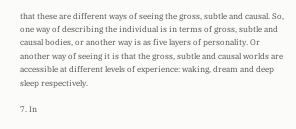that these are different ways of seeing the gross, subtle and causal. So, one way of describing the individual is in terms of gross, subtle and causal bodies, or another way is as five layers of personality. Or another way of seeing it is that the gross, subtle and causal worlds are accessible at different levels of experience: waking, dream and deep sleep respectively.

7. In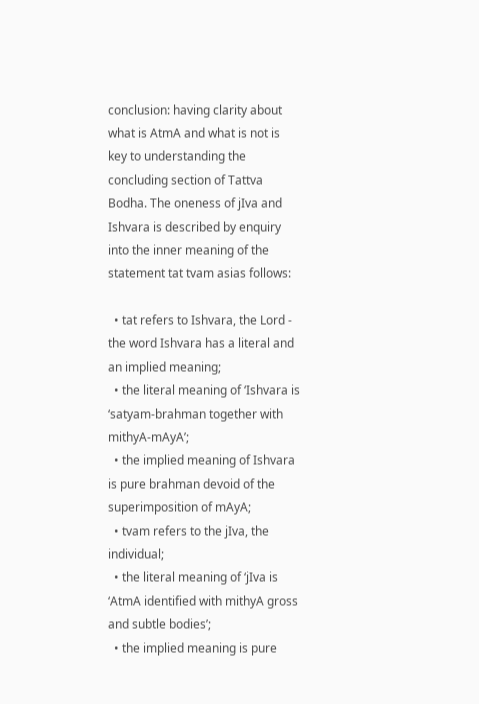conclusion: having clarity about what is AtmA and what is not is key to understanding the concluding section of Tattva Bodha. The oneness of jIva and Ishvara is described by enquiry into the inner meaning of the statement tat tvam asias follows:

  • tat refers to Ishvara, the Lord - the word Ishvara has a literal and an implied meaning;
  • the literal meaning of ‘Ishvara is ‘satyam-brahman together with mithyA-mAyA’;
  • the implied meaning of Ishvara is pure brahman devoid of the superimposition of mAyA;
  • tvam refers to the jIva, the individual;
  • the literal meaning of ‘jIva is ‘AtmA identified with mithyA gross and subtle bodies’;
  • the implied meaning is pure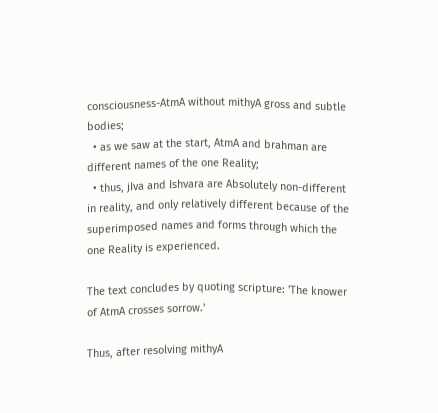consciousness-AtmA without mithyA gross and subtle bodies;
  • as we saw at the start, AtmA and brahman are different names of the one Reality;
  • thus, jIva and Ishvara are Absolutely non-different in reality, and only relatively different because of the superimposed names and forms through which the one Reality is experienced.

The text concludes by quoting scripture: 'The knower of AtmA crosses sorrow.’

Thus, after resolving mithyA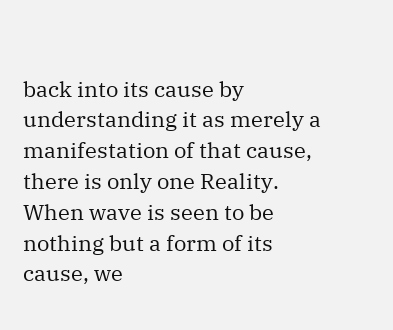back into its cause by understanding it as merely a manifestation of that cause, there is only one Reality. When wave is seen to be nothing but a form of its cause, we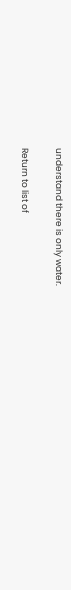understand there is only water.

Return to list of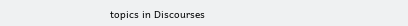topics in Discourses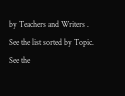by Teachers and Writers .
See the list sorted by Topic.
See the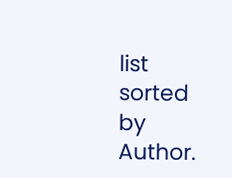list sorted by Author.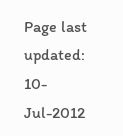Page last updated: 10-Jul-2012